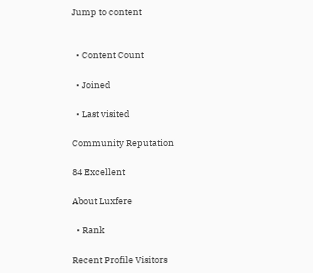Jump to content


  • Content Count

  • Joined

  • Last visited

Community Reputation

84 Excellent

About Luxfere

  • Rank

Recent Profile Visitors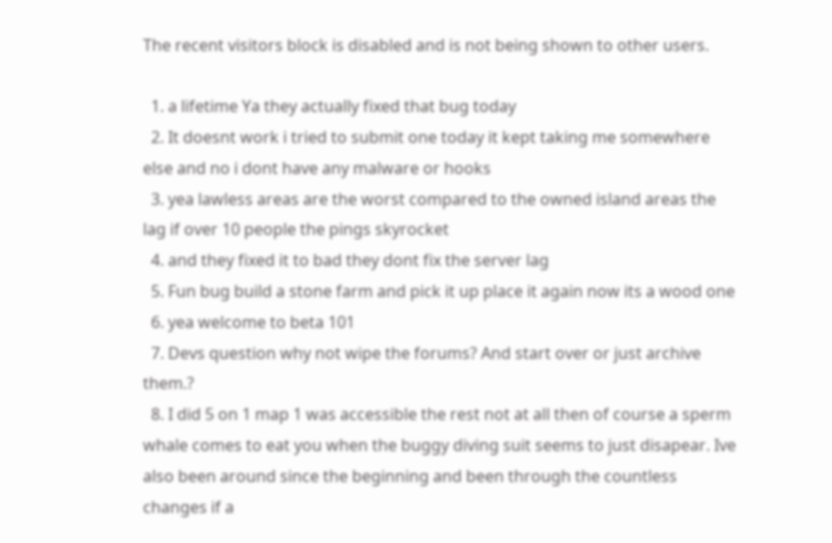The recent visitors block is disabled and is not being shown to other users.

  1. a lifetime Ya they actually fixed that bug today
  2. It doesnt work i tried to submit one today it kept taking me somewhere else and no i dont have any malware or hooks
  3. yea lawless areas are the worst compared to the owned island areas the lag if over 10 people the pings skyrocket
  4. and they fixed it to bad they dont fix the server lag
  5. Fun bug build a stone farm and pick it up place it again now its a wood one
  6. yea welcome to beta 101
  7. Devs question why not wipe the forums? And start over or just archive them.?
  8. I did 5 on 1 map 1 was accessible the rest not at all then of course a sperm whale comes to eat you when the buggy diving suit seems to just disapear. Ive also been around since the beginning and been through the countless changes if a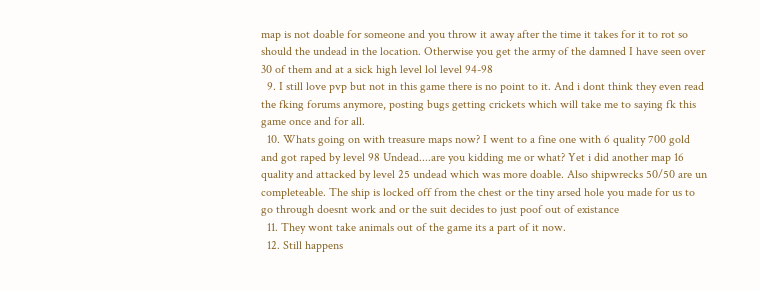map is not doable for someone and you throw it away after the time it takes for it to rot so should the undead in the location. Otherwise you get the army of the damned I have seen over 30 of them and at a sick high level lol level 94-98
  9. I still love pvp but not in this game there is no point to it. And i dont think they even read the fking forums anymore, posting bugs getting crickets which will take me to saying fk this game once and for all.
  10. Whats going on with treasure maps now? I went to a fine one with 6 quality 700 gold and got raped by level 98 Undead....are you kidding me or what? Yet i did another map 16 quality and attacked by level 25 undead which was more doable. Also shipwrecks 50/50 are un completeable. The ship is locked off from the chest or the tiny arsed hole you made for us to go through doesnt work and or the suit decides to just poof out of existance
  11. They wont take animals out of the game its a part of it now.
  12. Still happens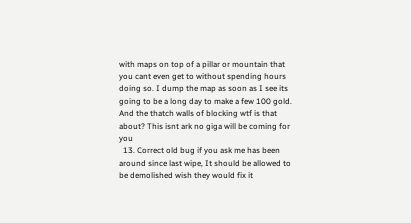with maps on top of a pillar or mountain that you cant even get to without spending hours doing so. I dump the map as soon as I see its going to be a long day to make a few 100 gold. And the thatch walls of blocking wtf is that about? This isnt ark no giga will be coming for you
  13. Correct old bug if you ask me has been around since last wipe, It should be allowed to be demolished wish they would fix it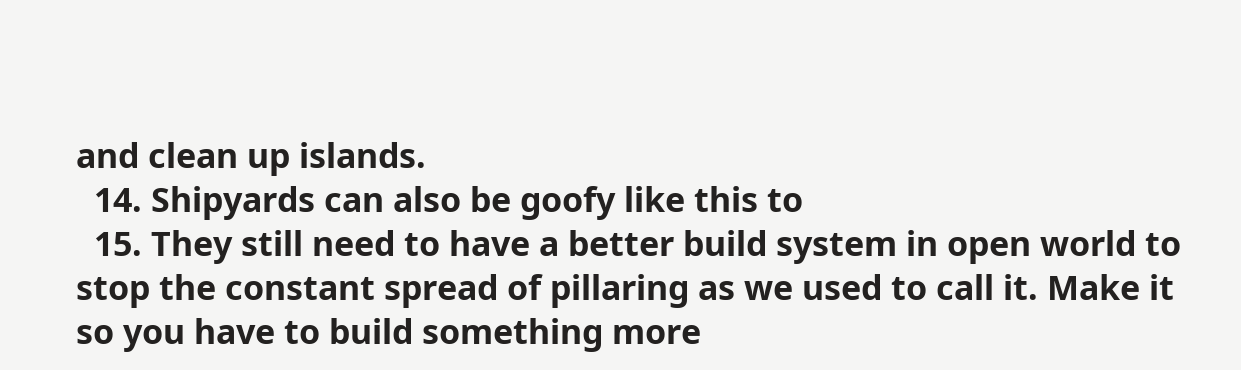and clean up islands.
  14. Shipyards can also be goofy like this to
  15. They still need to have a better build system in open world to stop the constant spread of pillaring as we used to call it. Make it so you have to build something more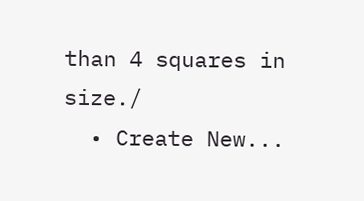than 4 squares in size./
  • Create New...